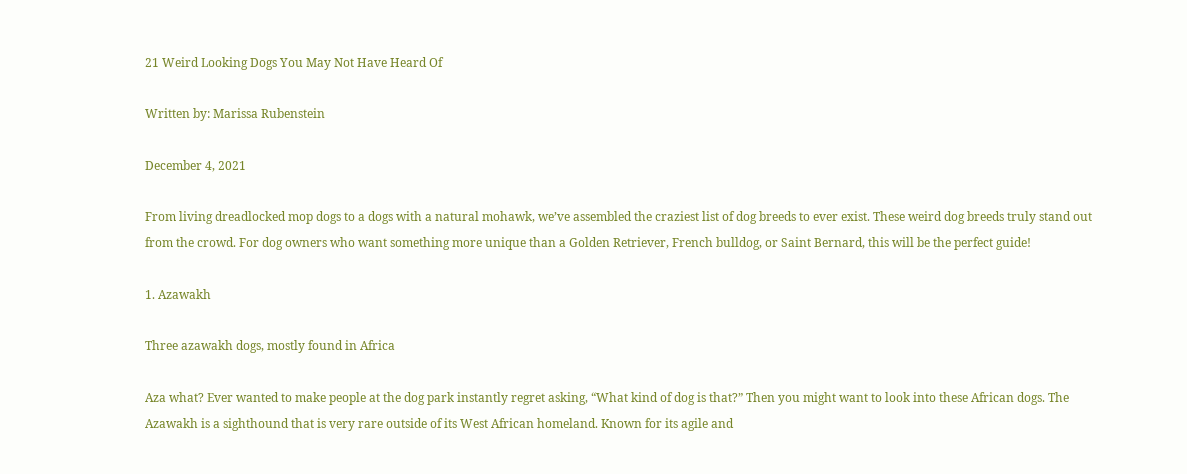21 Weird Looking Dogs You May Not Have Heard Of

Written by: Marissa Rubenstein

December 4, 2021

From living dreadlocked mop dogs to a dogs with a natural mohawk, we’ve assembled the craziest list of dog breeds to ever exist. These weird dog breeds truly stand out from the crowd. For dog owners who want something more unique than a Golden Retriever, French bulldog, or Saint Bernard, this will be the perfect guide!

1. Azawakh

Three azawakh dogs, mostly found in Africa

Aza what? Ever wanted to make people at the dog park instantly regret asking, “What kind of dog is that?” Then you might want to look into these African dogs. The Azawakh is a sighthound that is very rare outside of its West African homeland. Known for its agile and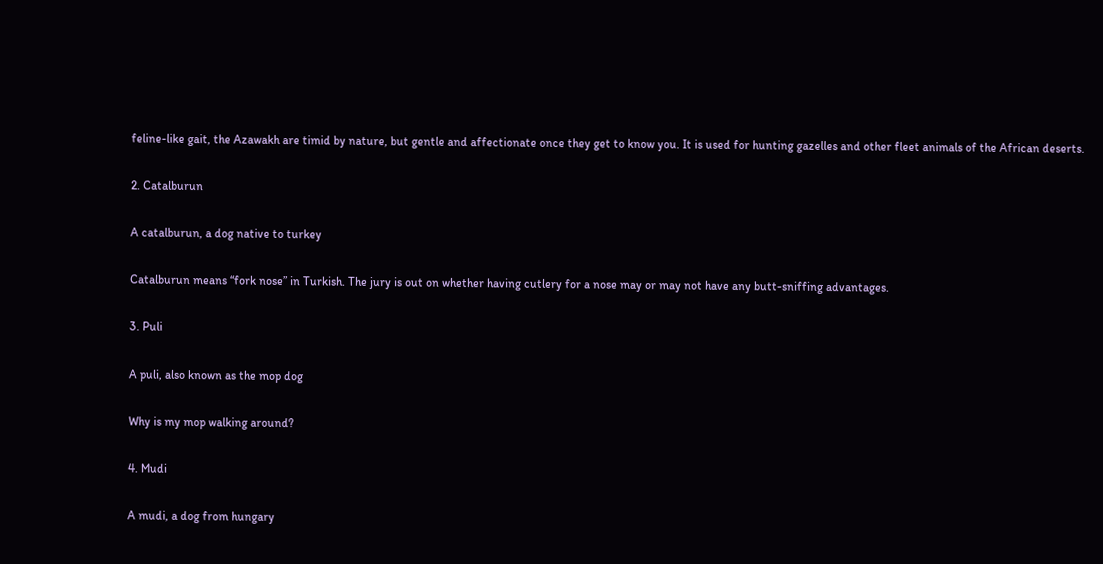feline-like gait, the Azawakh are timid by nature, but gentle and affectionate once they get to know you. It is used for hunting gazelles and other fleet animals of the African deserts.

2. Catalburun

A catalburun, a dog native to turkey

Catalburun means “fork nose” in Turkish. The jury is out on whether having cutlery for a nose may or may not have any butt-sniffing advantages.

3. Puli

A puli, also known as the mop dog

Why is my mop walking around?

4. Mudi

A mudi, a dog from hungary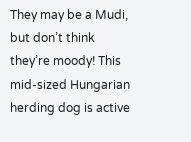They may be a Mudi, but don’t think they’re moody! This mid-sized Hungarian herding dog is active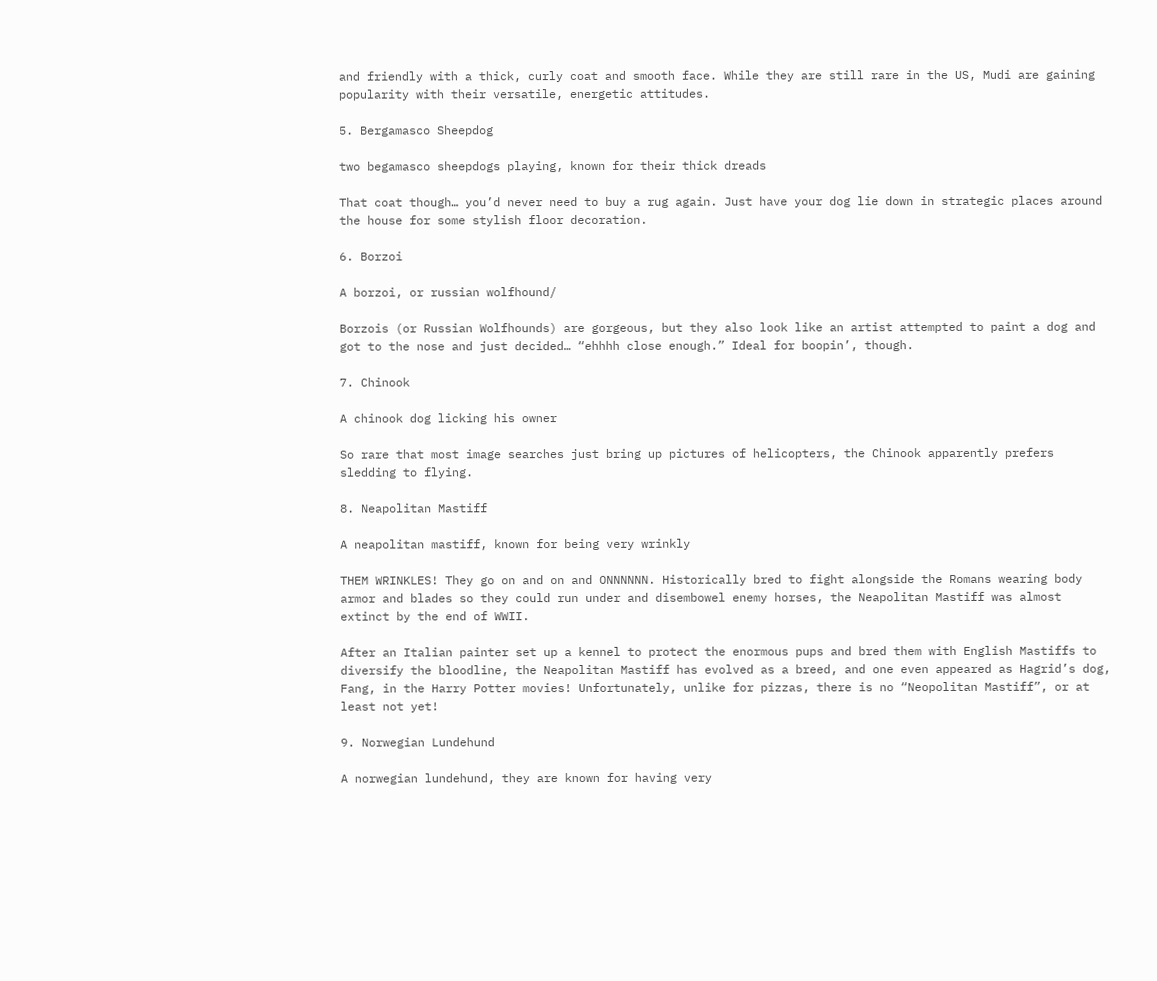and friendly with a thick, curly coat and smooth face. While they are still rare in the US, Mudi are gaining popularity with their versatile, energetic attitudes.

5. Bergamasco Sheepdog

two begamasco sheepdogs playing, known for their thick dreads

That coat though… you’d never need to buy a rug again. Just have your dog lie down in strategic places around the house for some stylish floor decoration.

6. Borzoi

A borzoi, or russian wolfhound/

Borzois (or Russian Wolfhounds) are gorgeous, but they also look like an artist attempted to paint a dog and got to the nose and just decided… “ehhhh close enough.” Ideal for boopin’, though.

7. Chinook

A chinook dog licking his owner

So rare that most image searches just bring up pictures of helicopters, the Chinook apparently prefers sledding to flying.

8. Neapolitan Mastiff

A neapolitan mastiff, known for being very wrinkly

THEM WRINKLES! They go on and on and ONNNNNN. Historically bred to fight alongside the Romans wearing body armor and blades so they could run under and disembowel enemy horses, the Neapolitan Mastiff was almost extinct by the end of WWII.

After an Italian painter set up a kennel to protect the enormous pups and bred them with English Mastiffs to diversify the bloodline, the Neapolitan Mastiff has evolved as a breed, and one even appeared as Hagrid’s dog, Fang, in the Harry Potter movies! Unfortunately, unlike for pizzas, there is no “Neopolitan Mastiff”, or at least not yet!

9. Norwegian Lundehund

A norwegian lundehund, they are known for having very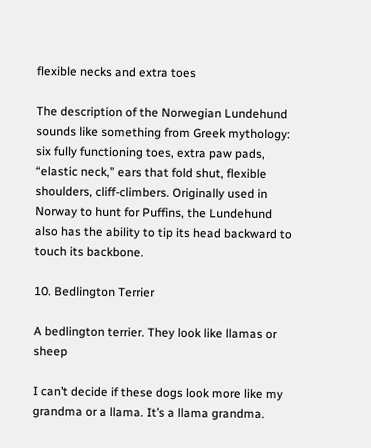flexible necks and extra toes

The description of the Norwegian Lundehund sounds like something from Greek mythology: six fully functioning toes, extra paw pads, “elastic neck,” ears that fold shut, flexible shoulders, cliff-climbers. Originally used in Norway to hunt for Puffins, the Lundehund also has the ability to tip its head backward to touch its backbone.

10. Bedlington Terrier

A bedlington terrier. They look like llamas or sheep

I can’t decide if these dogs look more like my grandma or a llama. It’s a llama grandma.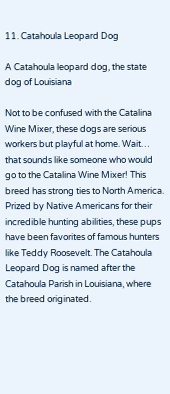11. Catahoula Leopard Dog

A Catahoula leopard dog, the state dog of Louisiana

Not to be confused with the Catalina Wine Mixer, these dogs are serious workers but playful at home. Wait… that sounds like someone who would go to the Catalina Wine Mixer! This breed has strong ties to North America. Prized by Native Americans for their incredible hunting abilities, these pups have been favorites of famous hunters like Teddy Roosevelt. The Catahoula Leopard Dog is named after the Catahoula Parish in Louisiana, where the breed originated.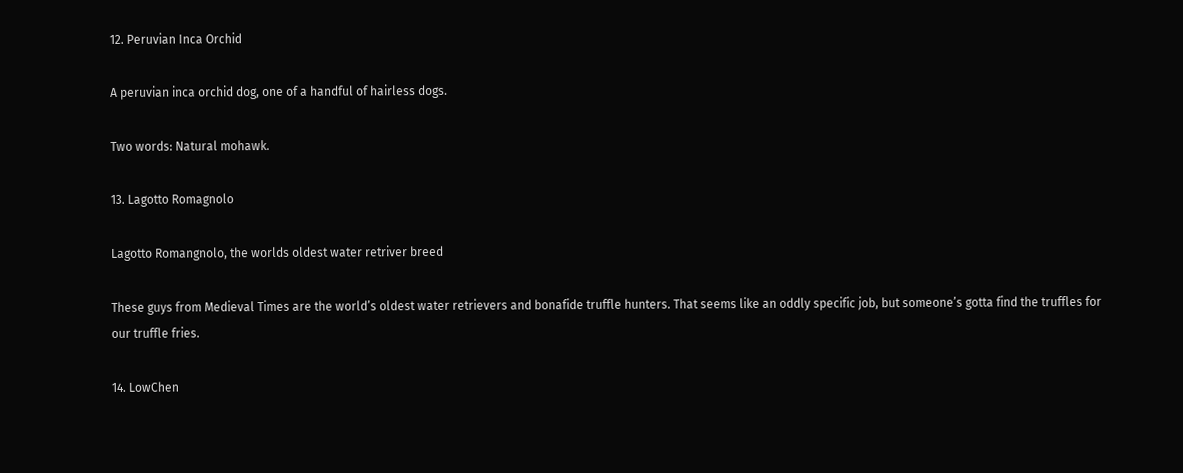12. Peruvian Inca Orchid

A peruvian inca orchid dog, one of a handful of hairless dogs.

Two words: Natural mohawk.

13. Lagotto Romagnolo

Lagotto Romangnolo, the worlds oldest water retriver breed

These guys from Medieval Times are the world’s oldest water retrievers and bonafide truffle hunters. That seems like an oddly specific job, but someone’s gotta find the truffles for our truffle fries.

14. LowChen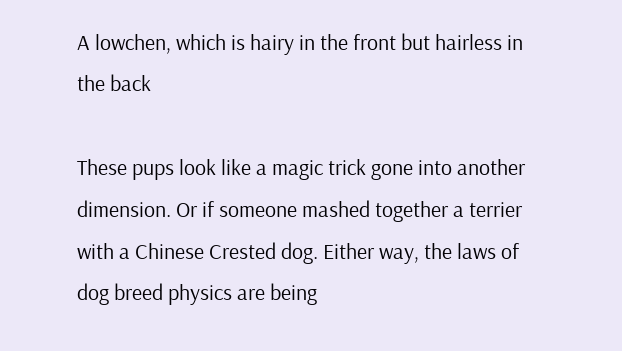A lowchen, which is hairy in the front but hairless in the back

These pups look like a magic trick gone into another dimension. Or if someone mashed together a terrier with a Chinese Crested dog. Either way, the laws of dog breed physics are being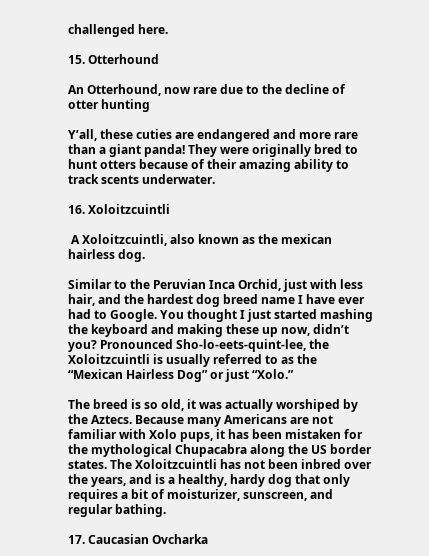challenged here.

15. Otterhound

An Otterhound, now rare due to the decline of otter hunting

Y’all, these cuties are endangered and more rare than a giant panda! They were originally bred to hunt otters because of their amazing ability to track scents underwater.

16. Xoloitzcuintli

 A Xoloitzcuintli, also known as the mexican hairless dog.

Similar to the Peruvian Inca Orchid, just with less hair, and the hardest dog breed name I have ever had to Google. You thought I just started mashing the keyboard and making these up now, didn’t you? Pronounced Sho-lo-eets-quint-lee, the Xoloitzcuintli is usually referred to as the “Mexican Hairless Dog” or just “Xolo.”

The breed is so old, it was actually worshiped by the Aztecs. Because many Americans are not familiar with Xolo pups, it has been mistaken for the mythological Chupacabra along the US border states. The Xoloitzcuintli has not been inbred over the years, and is a healthy, hardy dog that only requires a bit of moisturizer, sunscreen, and regular bathing.

17. Caucasian Ovcharka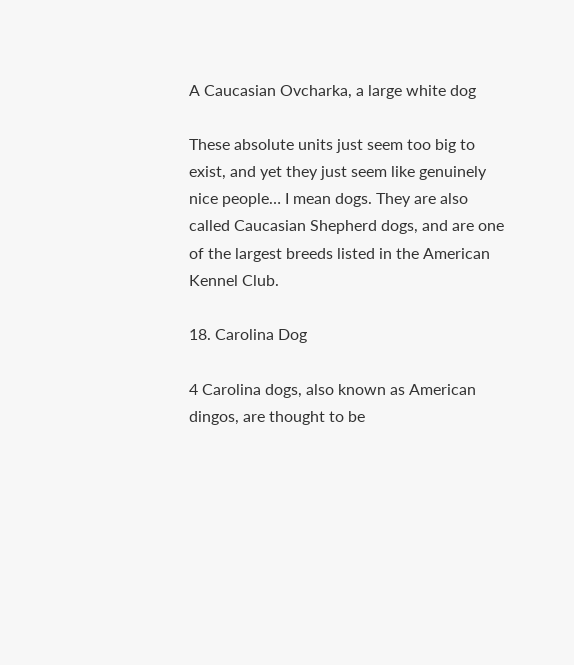A Caucasian Ovcharka, a large white dog

These absolute units just seem too big to exist, and yet they just seem like genuinely nice people… I mean dogs. They are also called Caucasian Shepherd dogs, and are one of the largest breeds listed in the American Kennel Club.

18. Carolina Dog

4 Carolina dogs, also known as American dingos, are thought to be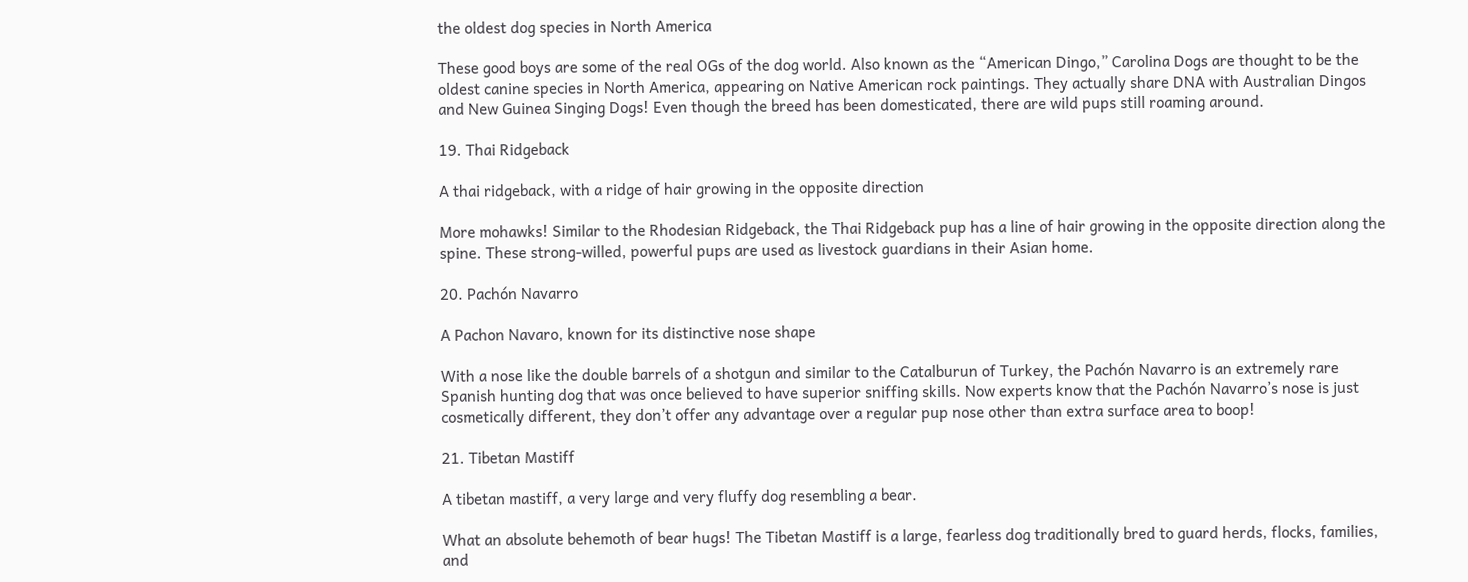the oldest dog species in North America

These good boys are some of the real OGs of the dog world. Also known as the “American Dingo,” Carolina Dogs are thought to be the oldest canine species in North America, appearing on Native American rock paintings. They actually share DNA with Australian Dingos and New Guinea Singing Dogs! Even though the breed has been domesticated, there are wild pups still roaming around.

19. Thai Ridgeback

A thai ridgeback, with a ridge of hair growing in the opposite direction

More mohawks! Similar to the Rhodesian Ridgeback, the Thai Ridgeback pup has a line of hair growing in the opposite direction along the spine. These strong-willed, powerful pups are used as livestock guardians in their Asian home.

20. Pachón Navarro

A Pachon Navaro, known for its distinctive nose shape

With a nose like the double barrels of a shotgun and similar to the Catalburun of Turkey, the Pachón Navarro is an extremely rare Spanish hunting dog that was once believed to have superior sniffing skills. Now experts know that the Pachón Navarro’s nose is just cosmetically different, they don’t offer any advantage over a regular pup nose other than extra surface area to boop!

21. Tibetan Mastiff

A tibetan mastiff, a very large and very fluffy dog resembling a bear.

What an absolute behemoth of bear hugs! The Tibetan Mastiff is a large, fearless dog traditionally bred to guard herds, flocks, families, and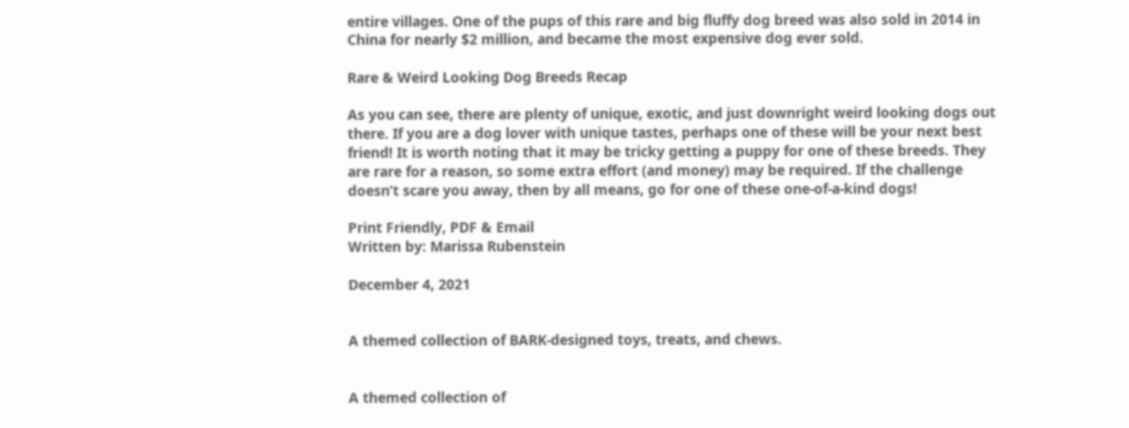entire villages. One of the pups of this rare and big fluffy dog breed was also sold in 2014 in China for nearly $2 million, and became the most expensive dog ever sold.

Rare & Weird Looking Dog Breeds Recap

As you can see, there are plenty of unique, exotic, and just downright weird looking dogs out there. If you are a dog lover with unique tastes, perhaps one of these will be your next best friend! It is worth noting that it may be tricky getting a puppy for one of these breeds. They are rare for a reason, so some extra effort (and money) may be required. If the challenge doesn’t scare you away, then by all means, go for one of these one-of-a-kind dogs!

Print Friendly, PDF & Email
Written by: Marissa Rubenstein

December 4, 2021


A themed collection of BARK-designed toys, treats, and chews.


A themed collection of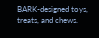BARK-designed toys, treats, and chews.